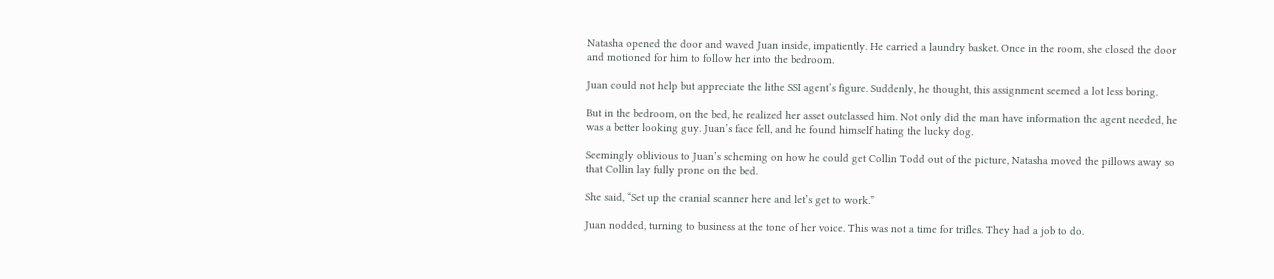Natasha opened the door and waved Juan inside, impatiently. He carried a laundry basket. Once in the room, she closed the door and motioned for him to follow her into the bedroom.

Juan could not help but appreciate the lithe SSI agent’s figure. Suddenly, he thought, this assignment seemed a lot less boring.

But in the bedroom, on the bed, he realized her asset outclassed him. Not only did the man have information the agent needed, he was a better looking guy. Juan’s face fell, and he found himself hating the lucky dog.

Seemingly oblivious to Juan’s scheming on how he could get Collin Todd out of the picture, Natasha moved the pillows away so that Collin lay fully prone on the bed.

She said, “Set up the cranial scanner here and let’s get to work.”

Juan nodded, turning to business at the tone of her voice. This was not a time for trifles. They had a job to do.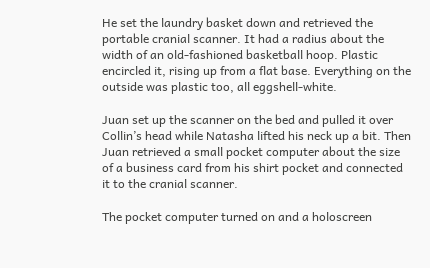He set the laundry basket down and retrieved the portable cranial scanner. It had a radius about the width of an old-fashioned basketball hoop. Plastic encircled it, rising up from a flat base. Everything on the outside was plastic too, all eggshell-white.

Juan set up the scanner on the bed and pulled it over Collin’s head while Natasha lifted his neck up a bit. Then Juan retrieved a small pocket computer about the size of a business card from his shirt pocket and connected it to the cranial scanner.

The pocket computer turned on and a holoscreen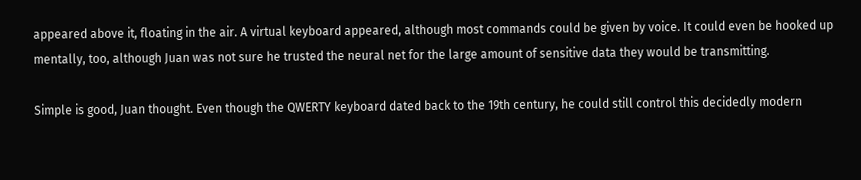appeared above it, floating in the air. A virtual keyboard appeared, although most commands could be given by voice. It could even be hooked up mentally, too, although Juan was not sure he trusted the neural net for the large amount of sensitive data they would be transmitting.

Simple is good, Juan thought. Even though the QWERTY keyboard dated back to the 19th century, he could still control this decidedly modern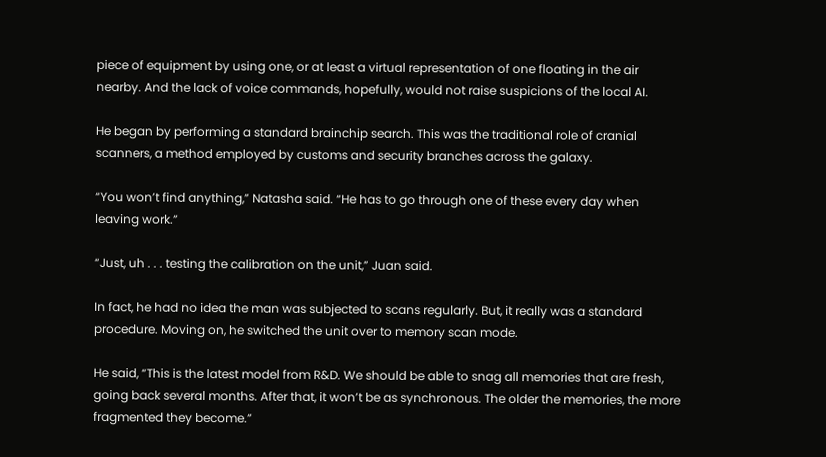piece of equipment by using one, or at least a virtual representation of one floating in the air nearby. And the lack of voice commands, hopefully, would not raise suspicions of the local AI.

He began by performing a standard brainchip search. This was the traditional role of cranial scanners, a method employed by customs and security branches across the galaxy.

“You won’t find anything,” Natasha said. “He has to go through one of these every day when leaving work.”

“Just, uh . . . testing the calibration on the unit,” Juan said.

In fact, he had no idea the man was subjected to scans regularly. But, it really was a standard procedure. Moving on, he switched the unit over to memory scan mode.

He said, “This is the latest model from R&D. We should be able to snag all memories that are fresh, going back several months. After that, it won’t be as synchronous. The older the memories, the more fragmented they become.”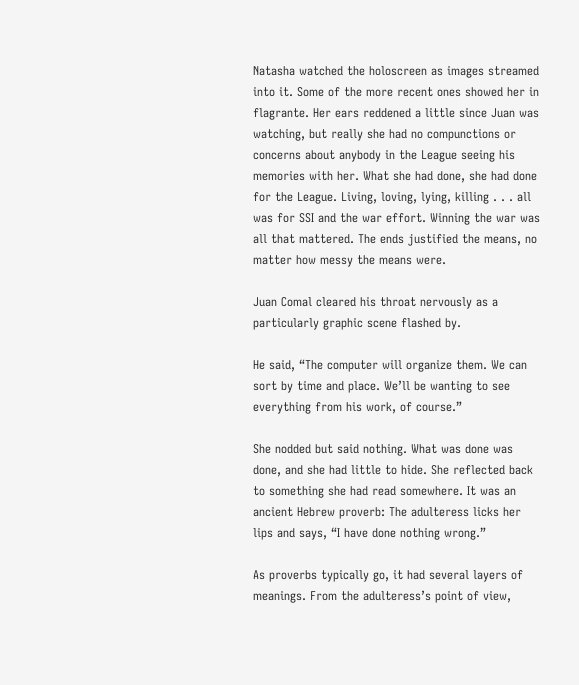Natasha watched the holoscreen as images streamed into it. Some of the more recent ones showed her in flagrante. Her ears reddened a little since Juan was watching, but really she had no compunctions or concerns about anybody in the League seeing his memories with her. What she had done, she had done for the League. Living, loving, lying, killing . . . all was for SSI and the war effort. Winning the war was all that mattered. The ends justified the means, no matter how messy the means were.

Juan Comal cleared his throat nervously as a particularly graphic scene flashed by.

He said, “The computer will organize them. We can sort by time and place. We’ll be wanting to see everything from his work, of course.”

She nodded but said nothing. What was done was done, and she had little to hide. She reflected back to something she had read somewhere. It was an ancient Hebrew proverb: The adulteress licks her lips and says, “I have done nothing wrong.”

As proverbs typically go, it had several layers of meanings. From the adulteress’s point of view,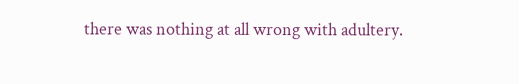there was nothing at all wrong with adultery.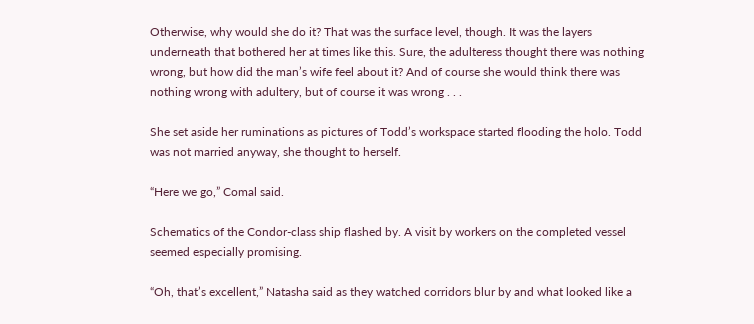Otherwise, why would she do it? That was the surface level, though. It was the layers underneath that bothered her at times like this. Sure, the adulteress thought there was nothing wrong, but how did the man’s wife feel about it? And of course she would think there was nothing wrong with adultery, but of course it was wrong . . .

She set aside her ruminations as pictures of Todd’s workspace started flooding the holo. Todd was not married anyway, she thought to herself.

“Here we go,” Comal said.

Schematics of the Condor-class ship flashed by. A visit by workers on the completed vessel seemed especially promising.

“Oh, that’s excellent,” Natasha said as they watched corridors blur by and what looked like a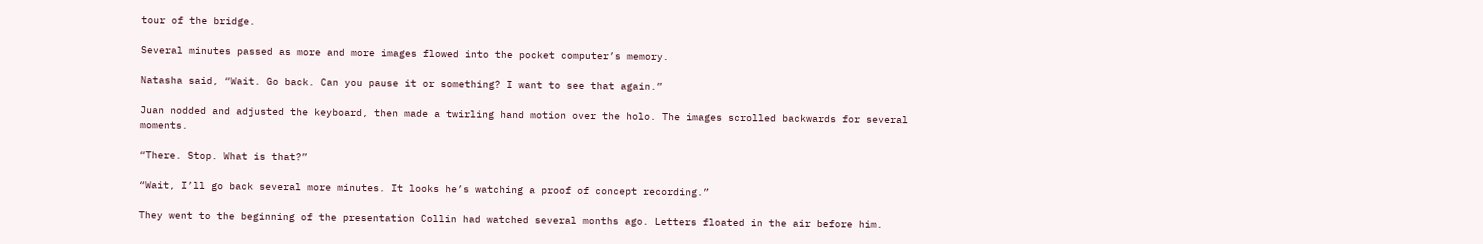tour of the bridge.

Several minutes passed as more and more images flowed into the pocket computer’s memory.

Natasha said, “Wait. Go back. Can you pause it or something? I want to see that again.”

Juan nodded and adjusted the keyboard, then made a twirling hand motion over the holo. The images scrolled backwards for several moments.

“There. Stop. What is that?”

“Wait, I’ll go back several more minutes. It looks he’s watching a proof of concept recording.”

They went to the beginning of the presentation Collin had watched several months ago. Letters floated in the air before him.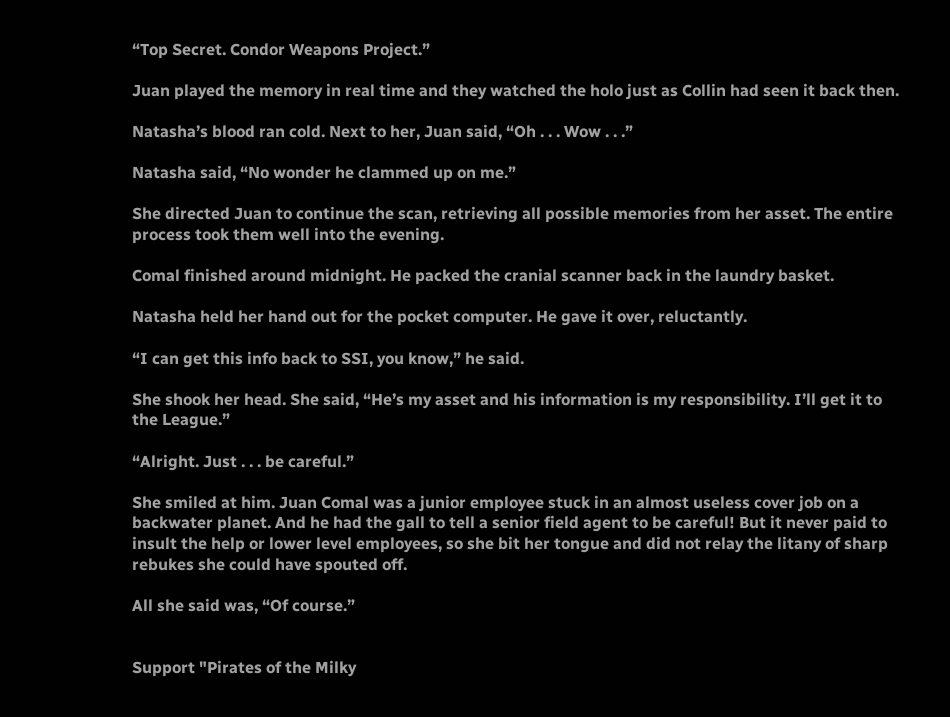“Top Secret. Condor Weapons Project.”

Juan played the memory in real time and they watched the holo just as Collin had seen it back then.

Natasha’s blood ran cold. Next to her, Juan said, “Oh . . . Wow . . .”

Natasha said, “No wonder he clammed up on me.”

She directed Juan to continue the scan, retrieving all possible memories from her asset. The entire process took them well into the evening.

Comal finished around midnight. He packed the cranial scanner back in the laundry basket.

Natasha held her hand out for the pocket computer. He gave it over, reluctantly.

“I can get this info back to SSI, you know,” he said.

She shook her head. She said, “He’s my asset and his information is my responsibility. I’ll get it to the League.”

“Alright. Just . . . be careful.”

She smiled at him. Juan Comal was a junior employee stuck in an almost useless cover job on a backwater planet. And he had the gall to tell a senior field agent to be careful! But it never paid to insult the help or lower level employees, so she bit her tongue and did not relay the litany of sharp rebukes she could have spouted off.

All she said was, “Of course.”


Support "Pirates of the Milky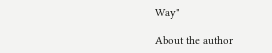Way"

About the author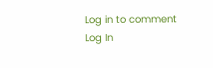Log in to comment
Log In